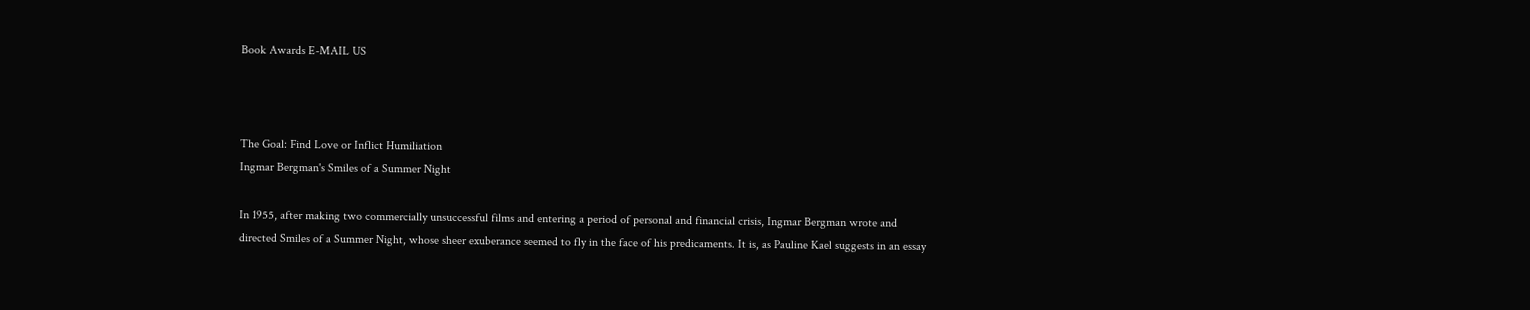Book Awards E-MAIL US



The Goal: Find Love or Inflict Humiliation
Ingmar Bergman's Smiles of a Summer Night

In 1955, after making two commercially unsuccessful films and entering a period of personal and financial crisis, Ingmar Bergman wrote and directed Smiles of a Summer Night, whose sheer exuberance seemed to fly in the face of his predicaments. It is, as Pauline Kael suggests in an essay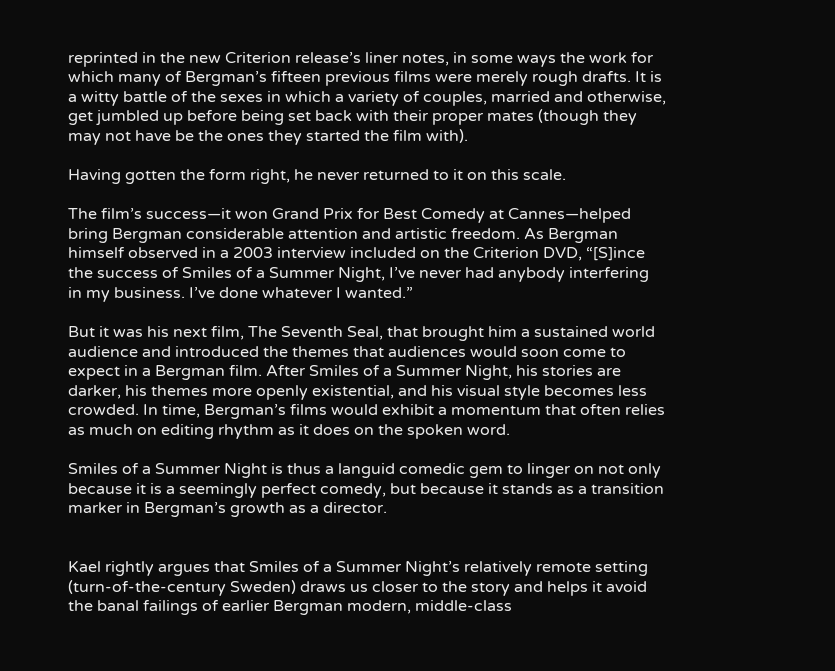reprinted in the new Criterion release’s liner notes, in some ways the work for which many of Bergman’s fifteen previous films were merely rough drafts. It is a witty battle of the sexes in which a variety of couples, married and otherwise, get jumbled up before being set back with their proper mates (though they may not have be the ones they started the film with).

Having gotten the form right, he never returned to it on this scale.

The film’s success—it won Grand Prix for Best Comedy at Cannes—helped bring Bergman considerable attention and artistic freedom. As Bergman himself observed in a 2003 interview included on the Criterion DVD, “[S]ince the success of Smiles of a Summer Night, I’ve never had anybody interfering in my business. I’ve done whatever I wanted.”

But it was his next film, The Seventh Seal, that brought him a sustained world audience and introduced the themes that audiences would soon come to expect in a Bergman film. After Smiles of a Summer Night, his stories are darker, his themes more openly existential, and his visual style becomes less crowded. In time, Bergman’s films would exhibit a momentum that often relies as much on editing rhythm as it does on the spoken word.

Smiles of a Summer Night is thus a languid comedic gem to linger on not only because it is a seemingly perfect comedy, but because it stands as a transition marker in Bergman’s growth as a director.


Kael rightly argues that Smiles of a Summer Night’s relatively remote setting (turn-of-the-century Sweden) draws us closer to the story and helps it avoid the banal failings of earlier Bergman modern, middle-class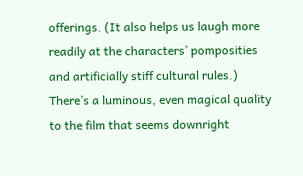offerings. (It also helps us laugh more readily at the characters’ pomposities and artificially stiff cultural rules.) There’s a luminous, even magical quality to the film that seems downright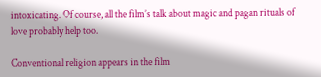intoxicating. Of course, all the film’s talk about magic and pagan rituals of love probably help too.

Conventional religion appears in the film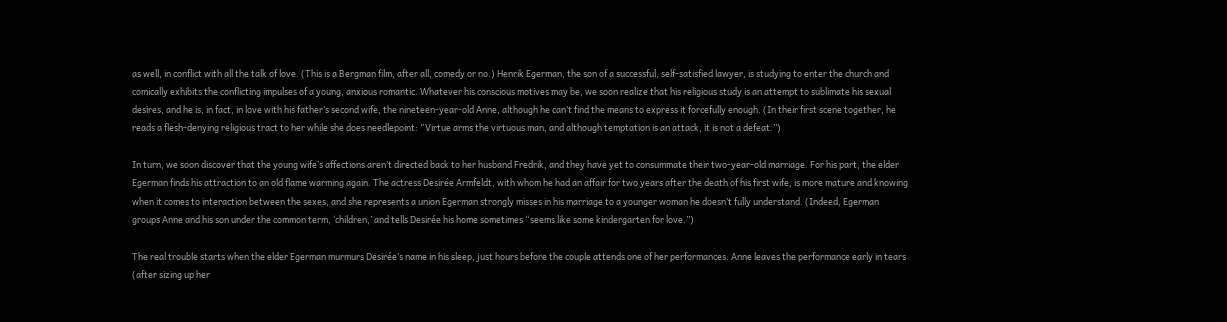as well, in conflict with all the talk of love. (This is a Bergman film, after all, comedy or no.) Henrik Egerman, the son of a successful, self-satisfied lawyer, is studying to enter the church and comically exhibits the conflicting impulses of a young, anxious romantic. Whatever his conscious motives may be, we soon realize that his religious study is an attempt to sublimate his sexual desires, and he is, in fact, in love with his father’s second wife, the nineteen-year-old Anne, although he can’t find the means to express it forcefully enough. (In their first scene together, he reads a flesh-denying religious tract to her while she does needlepoint: “Virtue arms the virtuous man, and although temptation is an attack, it is not a defeat.”)

In turn, we soon discover that the young wife’s affections aren’t directed back to her husband Fredrik, and they have yet to consummate their two-year-old marriage. For his part, the elder Egerman finds his attraction to an old flame warming again. The actress Desirée Armfeldt, with whom he had an affair for two years after the death of his first wife, is more mature and knowing when it comes to interaction between the sexes, and she represents a union Egerman strongly misses in his marriage to a younger woman he doesn’t fully understand. (Indeed, Egerman groups Anne and his son under the common term, ‘children,’ and tells Desirée his home sometimes “seems like some kindergarten for love.”)

The real trouble starts when the elder Egerman murmurs Desirée’s name in his sleep, just hours before the couple attends one of her performances. Anne leaves the performance early in tears (after sizing up her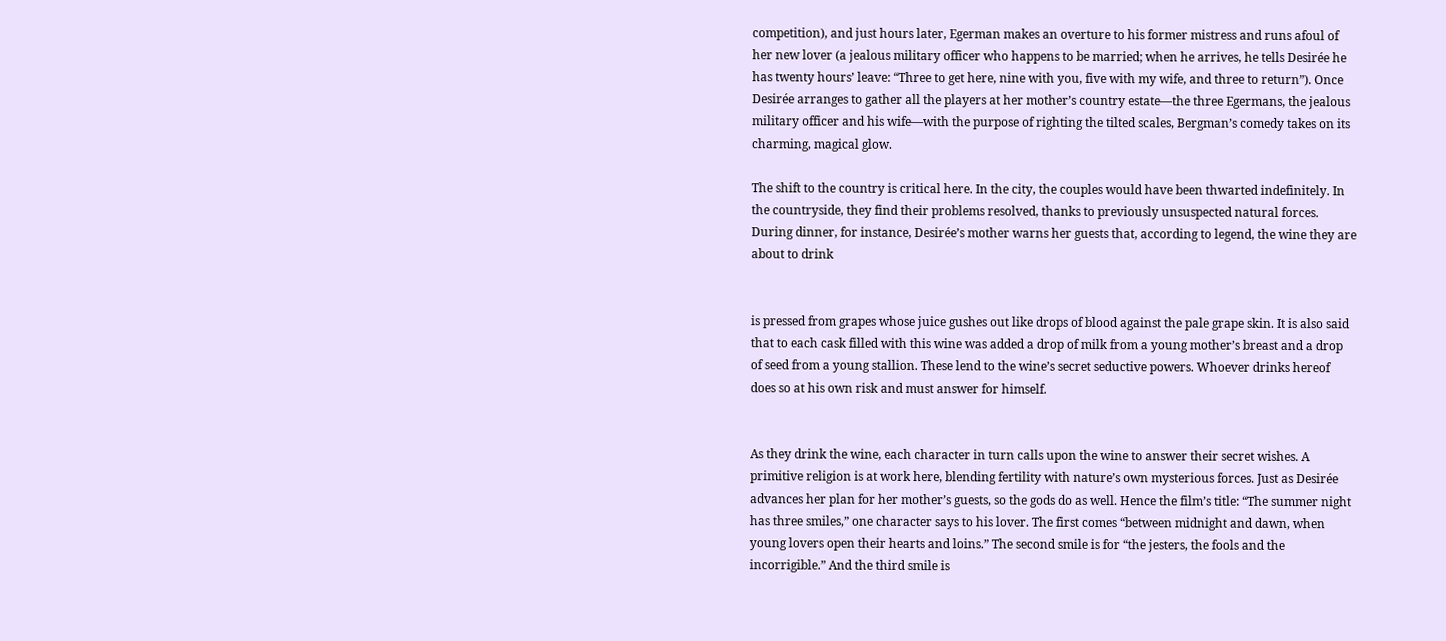competition), and just hours later, Egerman makes an overture to his former mistress and runs afoul of her new lover (a jealous military officer who happens to be married; when he arrives, he tells Desirée he has twenty hours’ leave: “Three to get here, nine with you, five with my wife, and three to return”). Once Desirée arranges to gather all the players at her mother’s country estate—the three Egermans, the jealous military officer and his wife—with the purpose of righting the tilted scales, Bergman’s comedy takes on its charming, magical glow.

The shift to the country is critical here. In the city, the couples would have been thwarted indefinitely. In the countryside, they find their problems resolved, thanks to previously unsuspected natural forces. During dinner, for instance, Desirée’s mother warns her guests that, according to legend, the wine they are about to drink


is pressed from grapes whose juice gushes out like drops of blood against the pale grape skin. It is also said that to each cask filled with this wine was added a drop of milk from a young mother’s breast and a drop of seed from a young stallion. These lend to the wine’s secret seductive powers. Whoever drinks hereof does so at his own risk and must answer for himself.


As they drink the wine, each character in turn calls upon the wine to answer their secret wishes. A primitive religion is at work here, blending fertility with nature’s own mysterious forces. Just as Desirée advances her plan for her mother’s guests, so the gods do as well. Hence the film’s title: “The summer night has three smiles,” one character says to his lover. The first comes “between midnight and dawn, when young lovers open their hearts and loins.” The second smile is for “the jesters, the fools and the incorrigible.” And the third smile is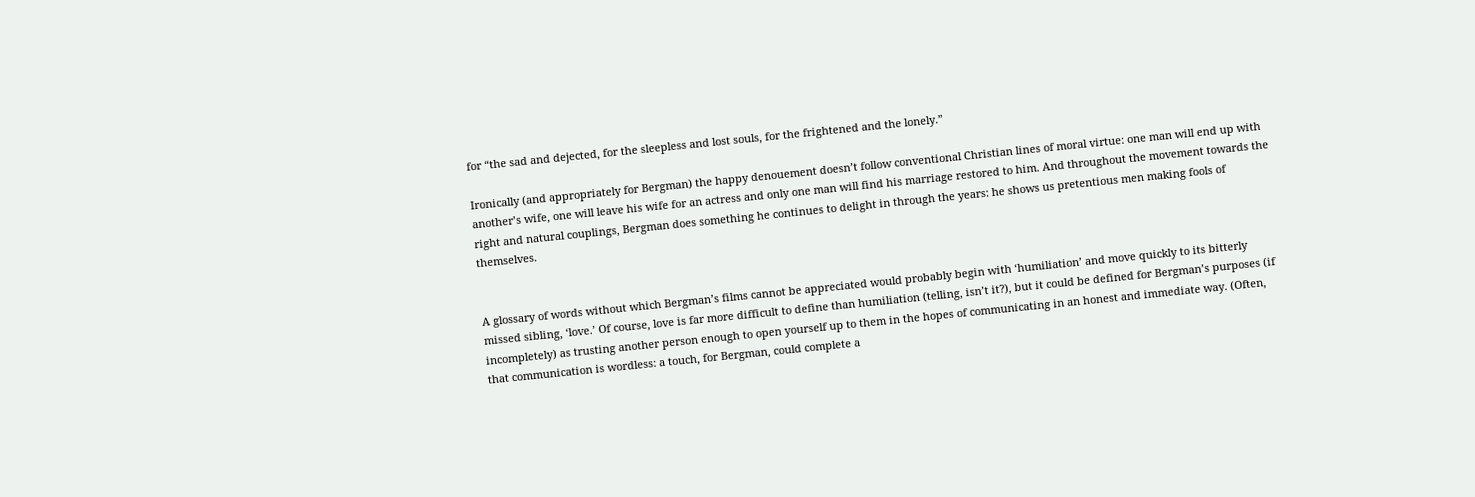for “the sad and dejected, for the sleepless and lost souls, for the frightened and the lonely.”

Ironically (and appropriately for Bergman) the happy denouement doesn’t follow conventional Christian lines of moral virtue: one man will end up with another’s wife, one will leave his wife for an actress and only one man will find his marriage restored to him. And throughout the movement towards the right and natural couplings, Bergman does something he continues to delight in through the years: he shows us pretentious men making fools of themselves.


A glossary of words without which Bergman’s films cannot be appreciated would probably begin with ‘humiliation’ and move quickly to its bitterly missed sibling, ‘love.’ Of course, love is far more difficult to define than humiliation (telling, isn’t it?), but it could be defined for Bergman’s purposes (if incompletely) as trusting another person enough to open yourself up to them in the hopes of communicating in an honest and immediate way. (Often, that communication is wordless: a touch, for Bergman, could complete a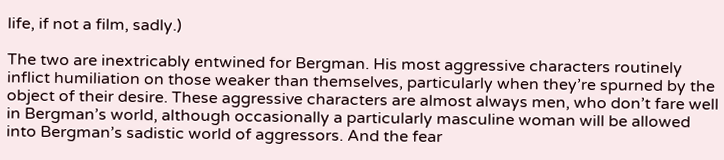life, if not a film, sadly.)

The two are inextricably entwined for Bergman. His most aggressive characters routinely inflict humiliation on those weaker than themselves, particularly when they’re spurned by the object of their desire. These aggressive characters are almost always men, who don’t fare well in Bergman’s world, although occasionally a particularly masculine woman will be allowed into Bergman’s sadistic world of aggressors. And the fear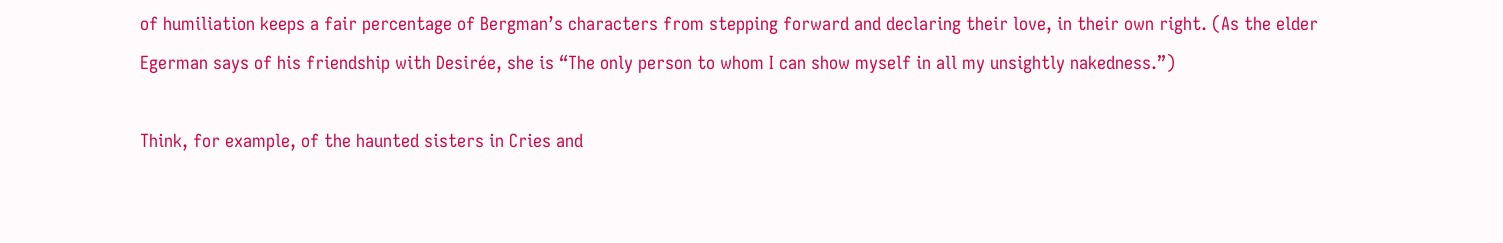of humiliation keeps a fair percentage of Bergman’s characters from stepping forward and declaring their love, in their own right. (As the elder Egerman says of his friendship with Desirée, she is “The only person to whom I can show myself in all my unsightly nakedness.”)

Think, for example, of the haunted sisters in Cries and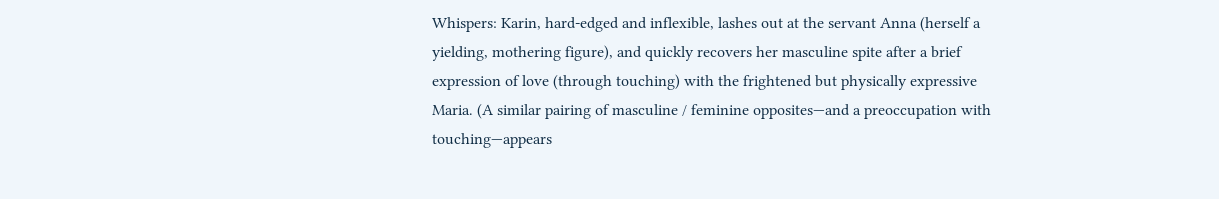Whispers: Karin, hard-edged and inflexible, lashes out at the servant Anna (herself a yielding, mothering figure), and quickly recovers her masculine spite after a brief expression of love (through touching) with the frightened but physically expressive Maria. (A similar pairing of masculine / feminine opposites—and a preoccupation with touching—appears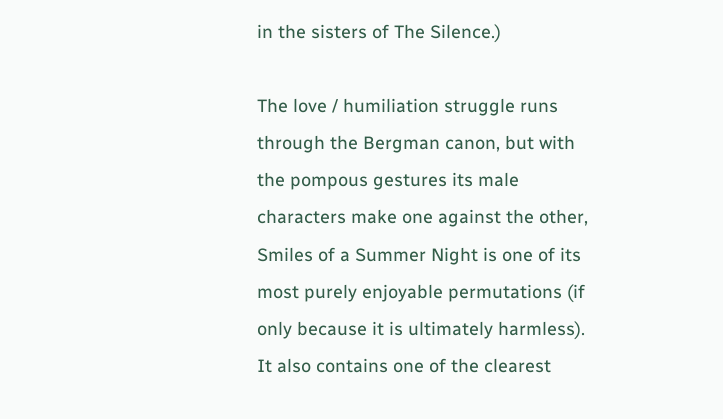in the sisters of The Silence.)

The love / humiliation struggle runs through the Bergman canon, but with the pompous gestures its male characters make one against the other, Smiles of a Summer Night is one of its most purely enjoyable permutations (if only because it is ultimately harmless). It also contains one of the clearest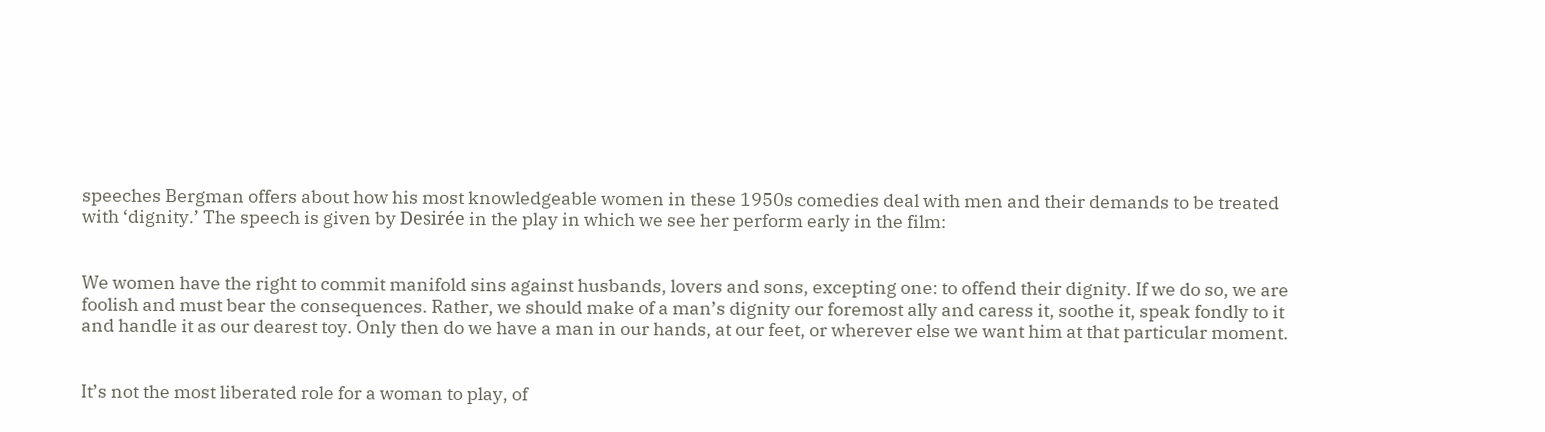speeches Bergman offers about how his most knowledgeable women in these 1950s comedies deal with men and their demands to be treated with ‘dignity.’ The speech is given by Desirée in the play in which we see her perform early in the film:


We women have the right to commit manifold sins against husbands, lovers and sons, excepting one: to offend their dignity. If we do so, we are foolish and must bear the consequences. Rather, we should make of a man’s dignity our foremost ally and caress it, soothe it, speak fondly to it and handle it as our dearest toy. Only then do we have a man in our hands, at our feet, or wherever else we want him at that particular moment.


It’s not the most liberated role for a woman to play, of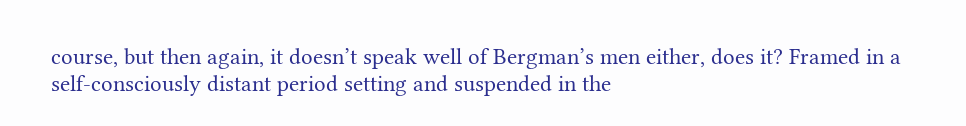course, but then again, it doesn’t speak well of Bergman’s men either, does it? Framed in a self-consciously distant period setting and suspended in the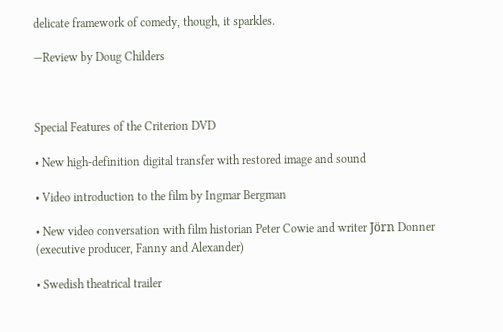delicate framework of comedy, though, it sparkles.

—Review by Doug Childers



Special Features of the Criterion DVD

• New high-definition digital transfer with restored image and sound

• Video introduction to the film by Ingmar Bergman

• New video conversation with film historian Peter Cowie and writer Jörn Donner (executive producer, Fanny and Alexander)

• Swedish theatrical trailer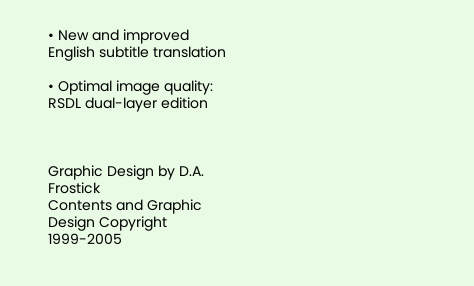• New and improved English subtitle translation

• Optimal image quality: RSDL dual-layer edition



Graphic Design by D.A. Frostick
Contents and Graphic Design Copyright 1999-2005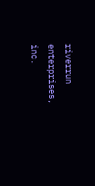riverrun enterprises, inc.